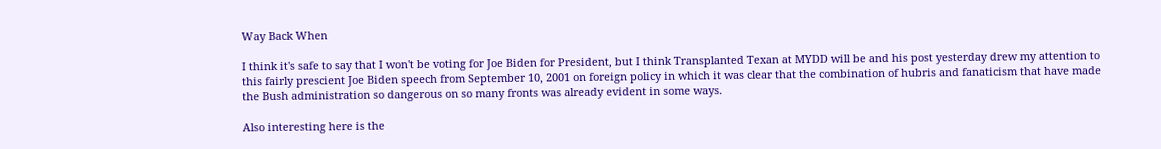Way Back When

I think it's safe to say that I won't be voting for Joe Biden for President, but I think Transplanted Texan at MYDD will be and his post yesterday drew my attention to this fairly prescient Joe Biden speech from September 10, 2001 on foreign policy in which it was clear that the combination of hubris and fanaticism that have made the Bush administration so dangerous on so many fronts was already evident in some ways.

Also interesting here is the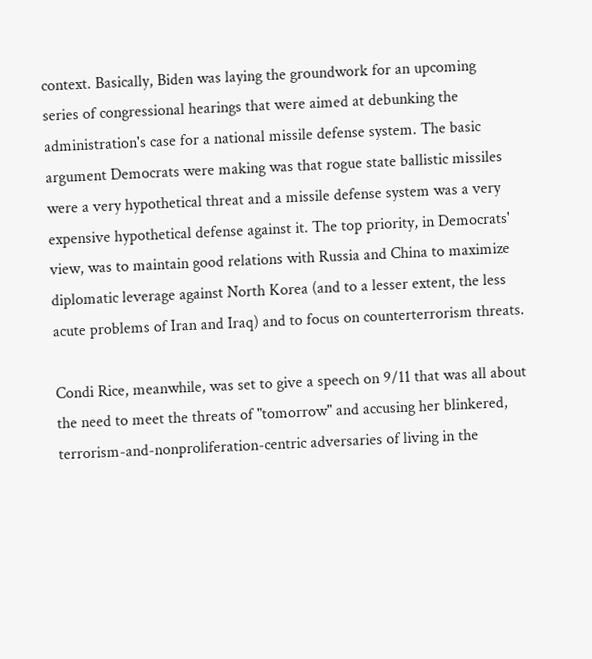context. Basically, Biden was laying the groundwork for an upcoming series of congressional hearings that were aimed at debunking the administration's case for a national missile defense system. The basic argument Democrats were making was that rogue state ballistic missiles were a very hypothetical threat and a missile defense system was a very expensive hypothetical defense against it. The top priority, in Democrats' view, was to maintain good relations with Russia and China to maximize diplomatic leverage against North Korea (and to a lesser extent, the less acute problems of Iran and Iraq) and to focus on counterterrorism threats.

Condi Rice, meanwhile, was set to give a speech on 9/11 that was all about the need to meet the threats of "tomorrow" and accusing her blinkered, terrorism-and-nonproliferation-centric adversaries of living in the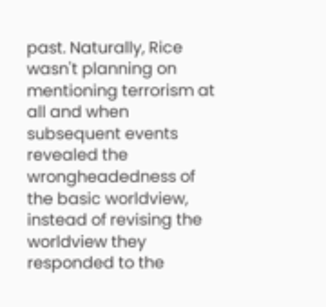past. Naturally, Rice wasn't planning on mentioning terrorism at all and when subsequent events revealed the wrongheadedness of the basic worldview, instead of revising the worldview they responded to the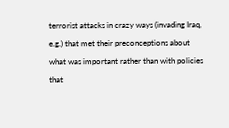terrorist attacks in crazy ways (invading Iraq, e.g.) that met their preconceptions about what was important rather than with policies that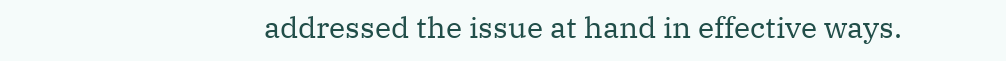addressed the issue at hand in effective ways.